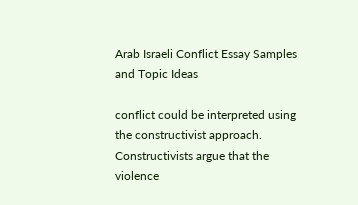Arab Israeli Conflict Essay Samples and Topic Ideas

conflict could be interpreted using the constructivist approach. Constructivists argue that the violence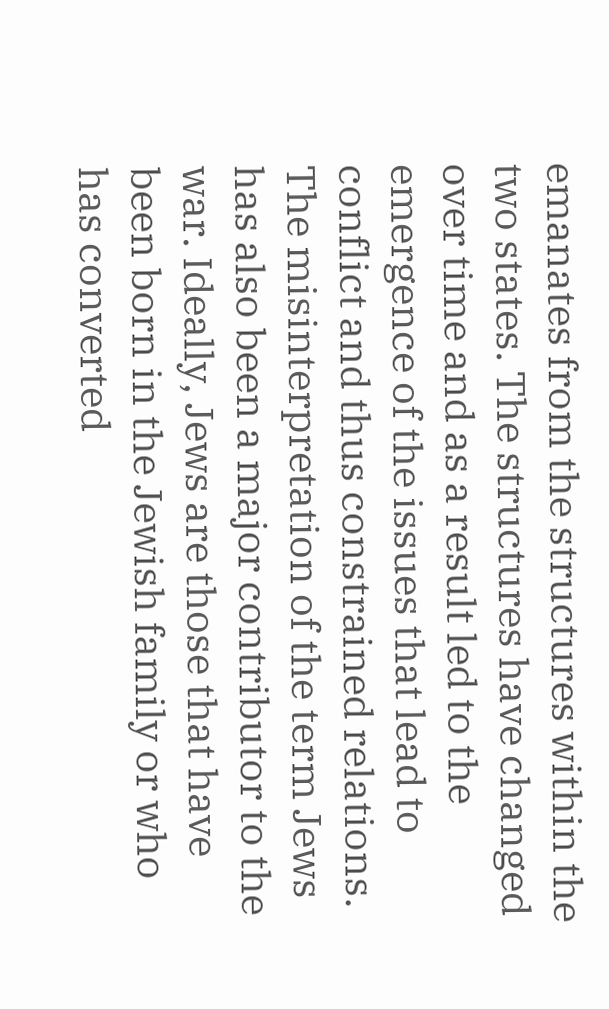emanates from the structures within the two states. The structures have changed over time and as a result led to the emergence of the issues that lead to conflict and thus constrained relations. The misinterpretation of the term Jews has also been a major contributor to the war. Ideally, Jews are those that have been born in the Jewish family or who has converted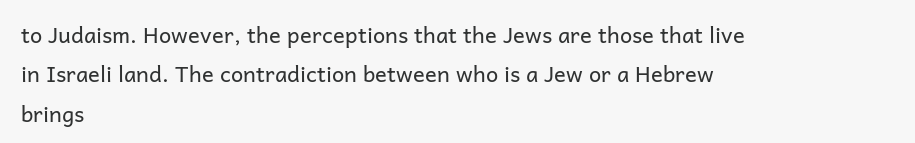to Judaism. However, the perceptions that the Jews are those that live in Israeli land. The contradiction between who is a Jew or a Hebrew brings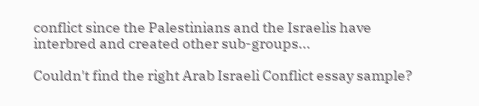conflict since the Palestinians and the Israelis have interbred and created other sub-groups...

Couldn't find the right Arab Israeli Conflict essay sample?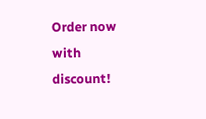Order now with discount!